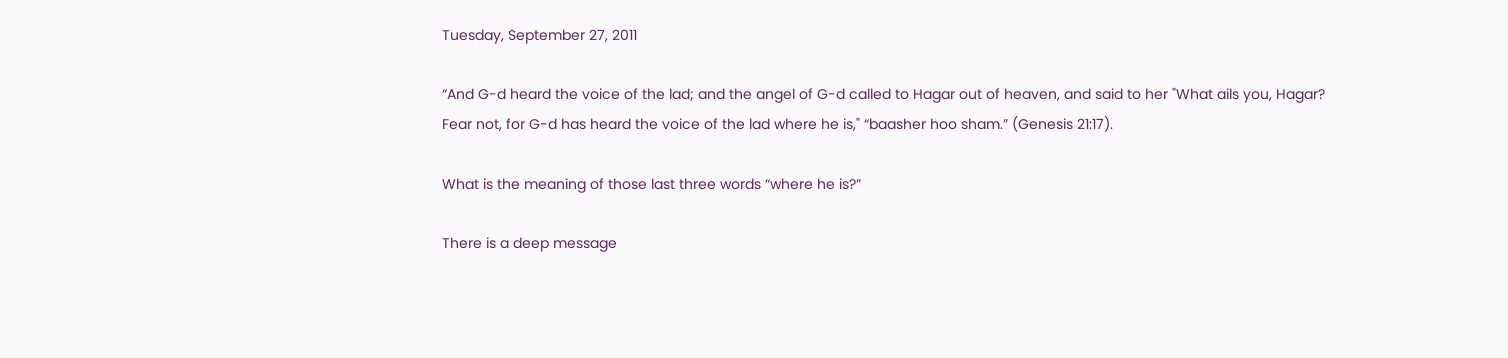Tuesday, September 27, 2011

“And G-d heard the voice of the lad; and the angel of G-d called to Hagar out of heaven, and said to her "What ails you, Hagar? Fear not, for G-d has heard the voice of the lad where he is," “baasher hoo sham.” (Genesis 21:17).

What is the meaning of those last three words “where he is?”

There is a deep message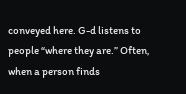conveyed here. G-d listens to people “where they are.” Often, when a person finds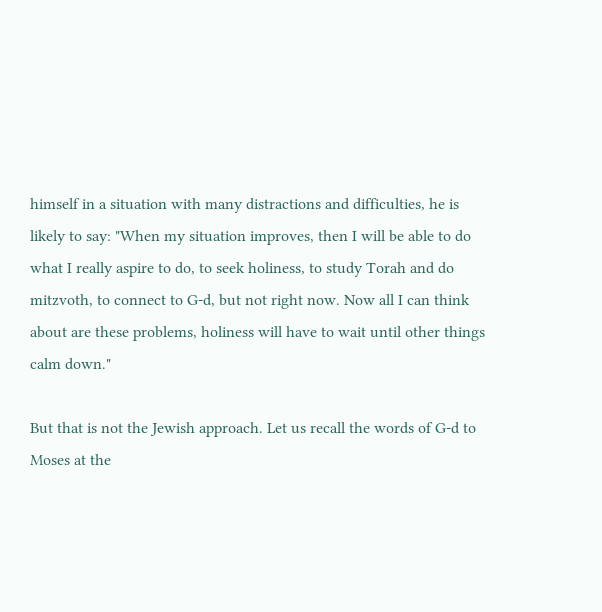himself in a situation with many distractions and difficulties, he is likely to say: "When my situation improves, then I will be able to do what I really aspire to do, to seek holiness, to study Torah and do mitzvoth, to connect to G-d, but not right now. Now all I can think about are these problems, holiness will have to wait until other things calm down."

But that is not the Jewish approach. Let us recall the words of G-d to Moses at the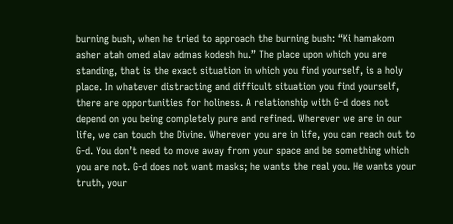burning bush, when he tried to approach the burning bush: “Ki hamakom asher atah omed alav admas kodesh hu.” The place upon which you are standing, that is the exact situation in which you find yourself, is a holy place. In whatever distracting and difficult situation you find yourself, there are opportunities for holiness. A relationship with G-d does not depend on you being completely pure and refined. Wherever we are in our life, we can touch the Divine. Wherever you are in life, you can reach out to G-d. You don’t need to move away from your space and be something which you are not. G-d does not want masks; he wants the real you. He wants your truth, your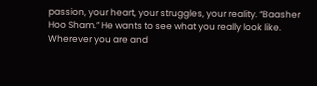passion, your heart, your struggles, your reality. “Baasher Hoo Sham.” He wants to see what you really look like. Wherever you are and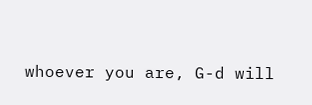whoever you are, G-d will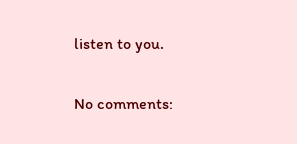listen to you.

No comments: